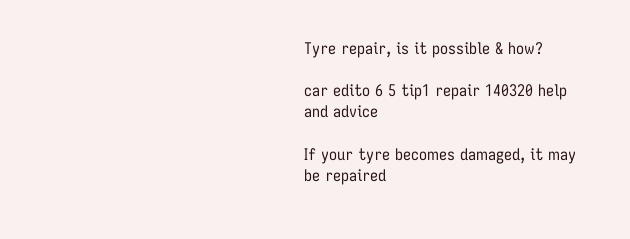Tyre repair, is it possible & how?

car edito 6 5 tip1 repair 140320 help and advice

If your tyre becomes damaged, it may be repaired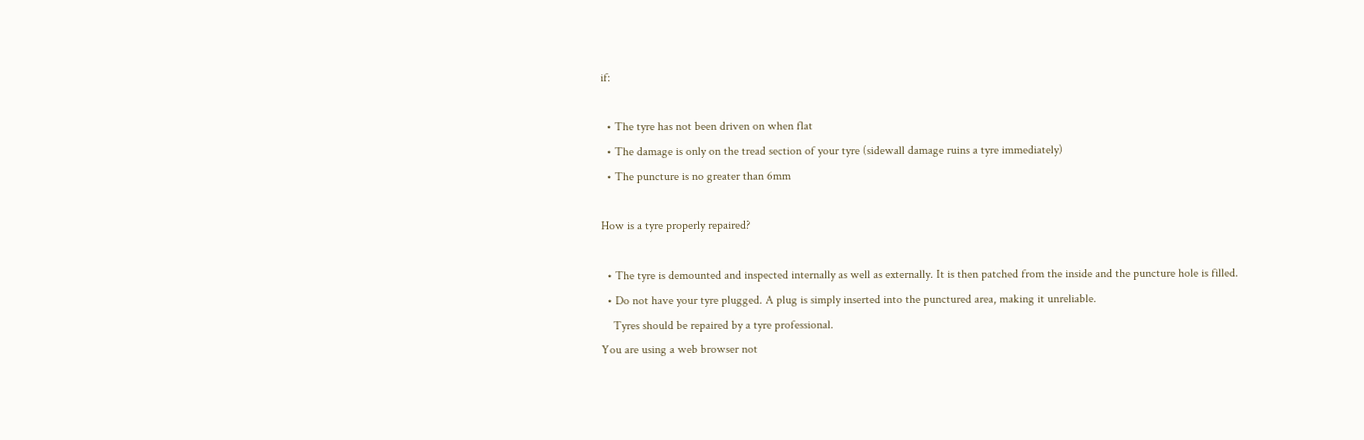if:

  • The tyre has not been driven on when flat
  • The damage is only on the tread section of your tyre (sidewall damage ruins a tyre immediately)
  • The puncture is no greater than 6mm

How is a tyre properly repaired?

  • The tyre is demounted and inspected internally as well as externally. It is then patched from the inside and the puncture hole is filled.
  • Do not have your tyre plugged. A plug is simply inserted into the punctured area, making it unreliable.
    Tyres should be repaired by a tyre professional.
You are using a web browser not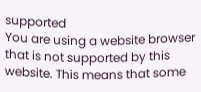supported
You are using a website browser that is not supported by this website. This means that some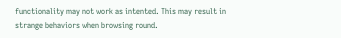functionality may not work as intented. This may result in strange behaviors when browsing round.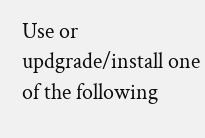Use or updgrade/install one of the following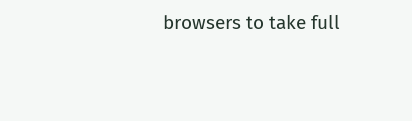browsers to take full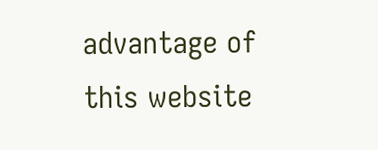advantage of this website